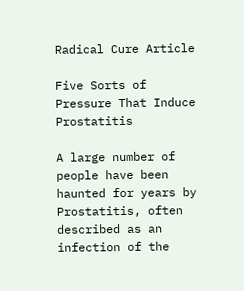Radical Cure Article

Five Sorts of Pressure That Induce Prostatitis

A large number of people have been haunted for years by Prostatitis, often described as an infection of the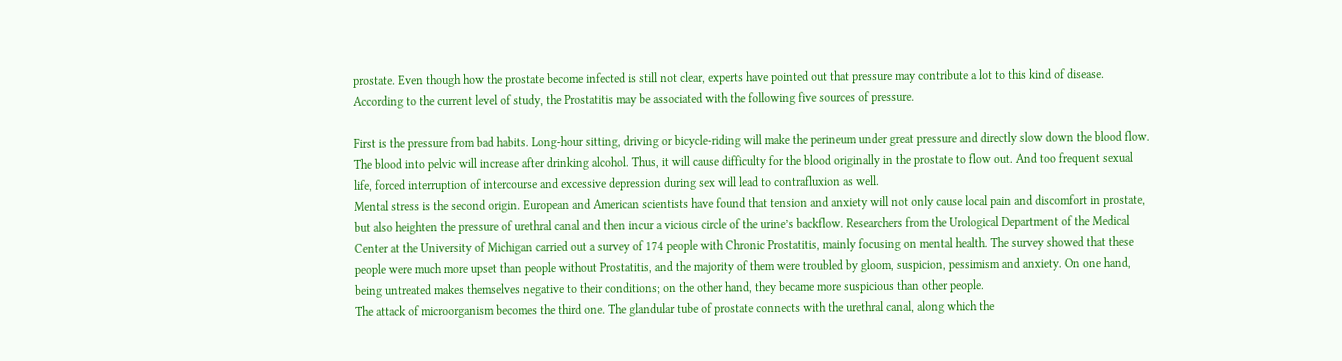prostate. Even though how the prostate become infected is still not clear, experts have pointed out that pressure may contribute a lot to this kind of disease. According to the current level of study, the Prostatitis may be associated with the following five sources of pressure.

First is the pressure from bad habits. Long-hour sitting, driving or bicycle-riding will make the perineum under great pressure and directly slow down the blood flow. The blood into pelvic will increase after drinking alcohol. Thus, it will cause difficulty for the blood originally in the prostate to flow out. And too frequent sexual life, forced interruption of intercourse and excessive depression during sex will lead to contrafluxion as well.
Mental stress is the second origin. European and American scientists have found that tension and anxiety will not only cause local pain and discomfort in prostate, but also heighten the pressure of urethral canal and then incur a vicious circle of the urine’s backflow. Researchers from the Urological Department of the Medical Center at the University of Michigan carried out a survey of 174 people with Chronic Prostatitis, mainly focusing on mental health. The survey showed that these people were much more upset than people without Prostatitis, and the majority of them were troubled by gloom, suspicion, pessimism and anxiety. On one hand, being untreated makes themselves negative to their conditions; on the other hand, they became more suspicious than other people.
The attack of microorganism becomes the third one. The glandular tube of prostate connects with the urethral canal, along which the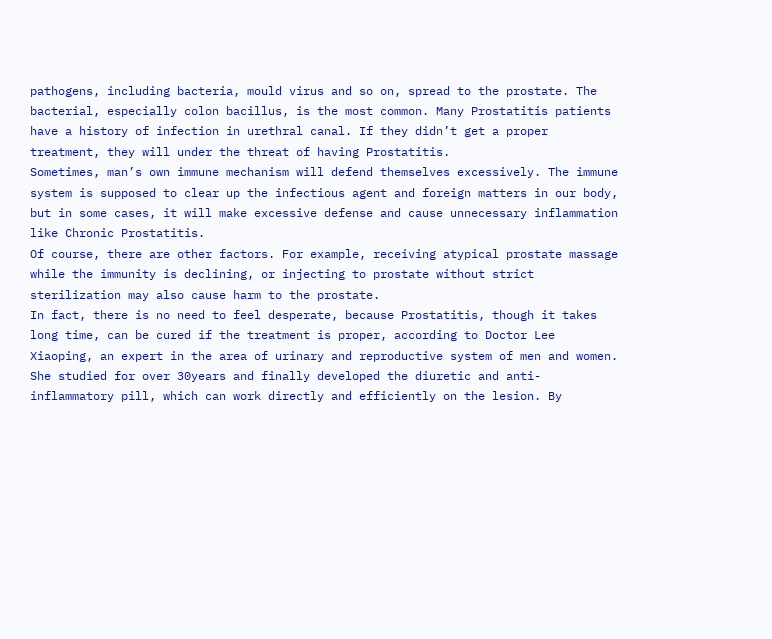pathogens, including bacteria, mould virus and so on, spread to the prostate. The bacterial, especially colon bacillus, is the most common. Many Prostatitis patients have a history of infection in urethral canal. If they didn’t get a proper treatment, they will under the threat of having Prostatitis.
Sometimes, man’s own immune mechanism will defend themselves excessively. The immune system is supposed to clear up the infectious agent and foreign matters in our body, but in some cases, it will make excessive defense and cause unnecessary inflammation like Chronic Prostatitis.
Of course, there are other factors. For example, receiving atypical prostate massage while the immunity is declining, or injecting to prostate without strict sterilization may also cause harm to the prostate.
In fact, there is no need to feel desperate, because Prostatitis, though it takes long time, can be cured if the treatment is proper, according to Doctor Lee Xiaoping, an expert in the area of urinary and reproductive system of men and women. She studied for over 30years and finally developed the diuretic and anti-inflammatory pill, which can work directly and efficiently on the lesion. By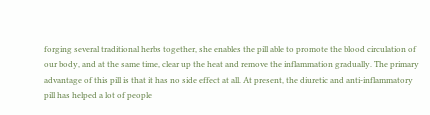forging several traditional herbs together, she enables the pill able to promote the blood circulation of our body, and at the same time, clear up the heat and remove the inflammation gradually. The primary advantage of this pill is that it has no side effect at all. At present, the diuretic and anti-inflammatory pill has helped a lot of people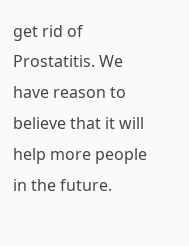get rid of Prostatitis. We have reason to believe that it will help more people in the future.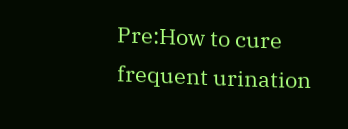Pre:How to cure frequent urination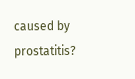caused by prostatitis?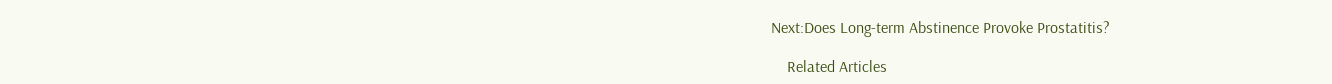Next:Does Long-term Abstinence Provoke Prostatitis?

    Related Articles